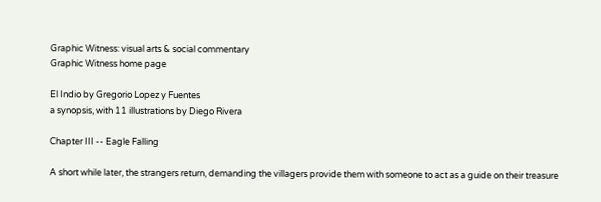Graphic Witness: visual arts & social commentary
Graphic Witness home page

El Indio by Gregorio Lopez y Fuentes
a synopsis, with 11 illustrations by Diego Rivera

Chapter III -- Eagle Falling

A short while later, the strangers return, demanding the villagers provide them with someone to act as a guide on their treasure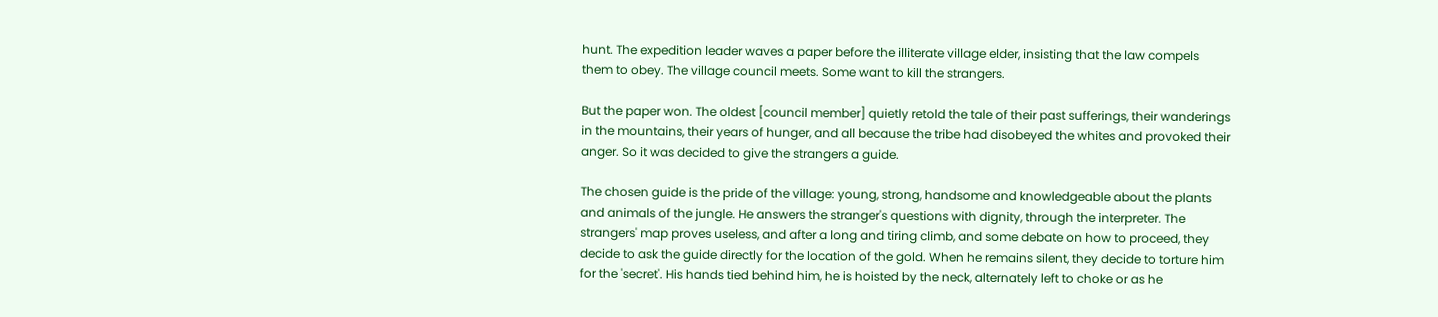hunt. The expedition leader waves a paper before the illiterate village elder, insisting that the law compels them to obey. The village council meets. Some want to kill the strangers.

But the paper won. The oldest [council member] quietly retold the tale of their past sufferings, their wanderings in the mountains, their years of hunger, and all because the tribe had disobeyed the whites and provoked their anger. So it was decided to give the strangers a guide.

The chosen guide is the pride of the village: young, strong, handsome and knowledgeable about the plants and animals of the jungle. He answers the stranger's questions with dignity, through the interpreter. The strangers' map proves useless, and after a long and tiring climb, and some debate on how to proceed, they decide to ask the guide directly for the location of the gold. When he remains silent, they decide to torture him for the 'secret'. His hands tied behind him, he is hoisted by the neck, alternately left to choke or as he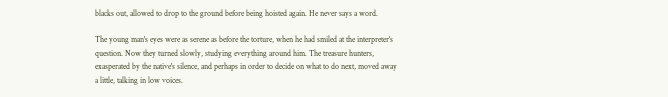blacks out, allowed to drop to the ground before being hoisted again. He never says a word.

The young man's eyes were as serene as before the torture, when he had smiled at the interpreter's question. Now they turned slowly, studying everything around him. The treasure hunters, exasperated by the native's silence, and perhaps in order to decide on what to do next, moved away a little, talking in low voices.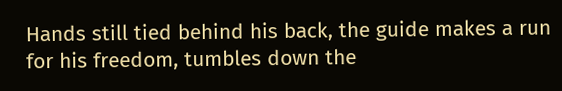Hands still tied behind his back, the guide makes a run for his freedom, tumbles down the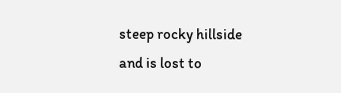steep rocky hillside and is lost to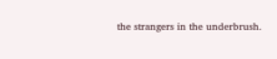the strangers in the underbrush.